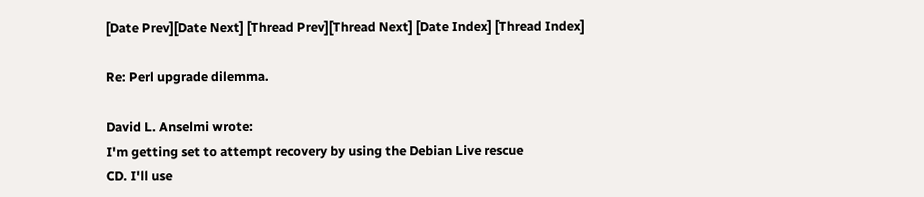[Date Prev][Date Next] [Thread Prev][Thread Next] [Date Index] [Thread Index]

Re: Perl upgrade dilemma.

David L. Anselmi wrote:
I'm getting set to attempt recovery by using the Debian Live rescue
CD. I'll use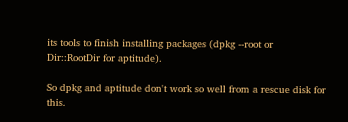its tools to finish installing packages (dpkg --root or
Dir::RootDir for aptitude).

So dpkg and aptitude don't work so well from a rescue disk for this.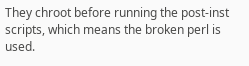They chroot before running the post-inst scripts, which means the broken perl is used.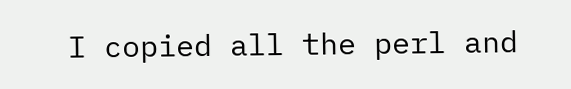I copied all the perl and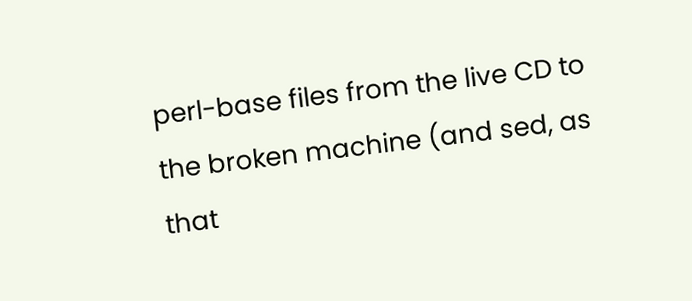perl-base files from the live CD to the broken machine (and sed, as that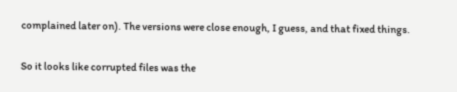complained later on). The versions were close enough, I guess, and that fixed things.

So it looks like corrupted files was the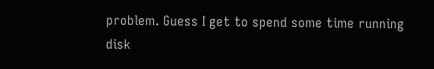problem. Guess I get to spend some time running disk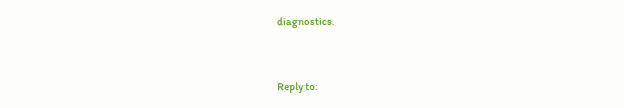diagnostics.


Reply to: